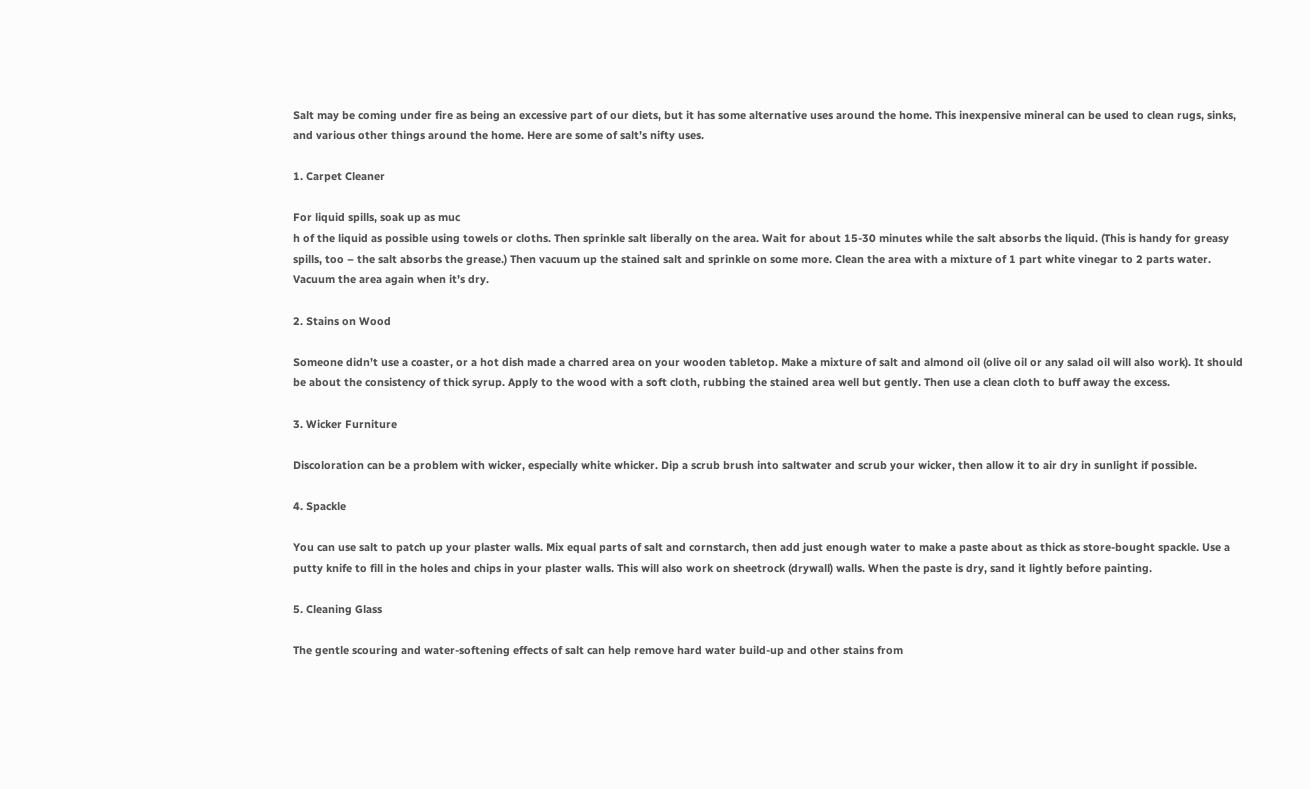Salt may be coming under fire as being an excessive part of our diets, but it has some alternative uses around the home. This inexpensive mineral can be used to clean rugs, sinks, and various other things around the home. Here are some of salt’s nifty uses.

1. Carpet Cleaner

For liquid spills, soak up as muc
h of the liquid as possible using towels or cloths. Then sprinkle salt liberally on the area. Wait for about 15-30 minutes while the salt absorbs the liquid. (This is handy for greasy spills, too – the salt absorbs the grease.) Then vacuum up the stained salt and sprinkle on some more. Clean the area with a mixture of 1 part white vinegar to 2 parts water. Vacuum the area again when it’s dry.

2. Stains on Wood

Someone didn’t use a coaster, or a hot dish made a charred area on your wooden tabletop. Make a mixture of salt and almond oil (olive oil or any salad oil will also work). It should be about the consistency of thick syrup. Apply to the wood with a soft cloth, rubbing the stained area well but gently. Then use a clean cloth to buff away the excess.

3. Wicker Furniture

Discoloration can be a problem with wicker, especially white whicker. Dip a scrub brush into saltwater and scrub your wicker, then allow it to air dry in sunlight if possible.

4. Spackle

You can use salt to patch up your plaster walls. Mix equal parts of salt and cornstarch, then add just enough water to make a paste about as thick as store-bought spackle. Use a putty knife to fill in the holes and chips in your plaster walls. This will also work on sheetrock (drywall) walls. When the paste is dry, sand it lightly before painting.

5. Cleaning Glass

The gentle scouring and water-softening effects of salt can help remove hard water build-up and other stains from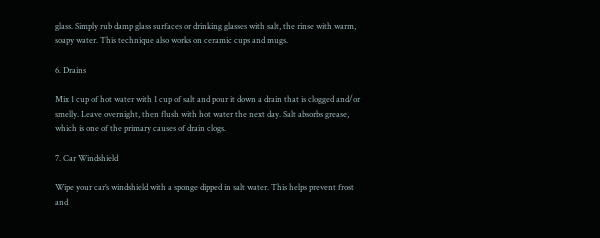glass. Simply rub damp glass surfaces or drinking glasses with salt, the rinse with warm, soapy water. This technique also works on ceramic cups and mugs.

6. Drains

Mix 1 cup of hot water with 1 cup of salt and pour it down a drain that is clogged and/or smelly. Leave overnight, then flush with hot water the next day. Salt absorbs grease, which is one of the primary causes of drain clogs.

7. Car Windshield

Wipe your car’s windshield with a sponge dipped in salt water. This helps prevent frost and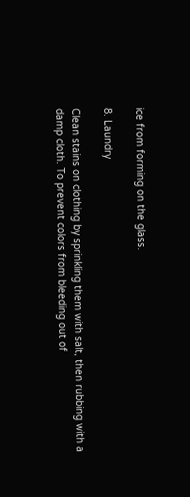ice from forming on the glass.

8. Laundry

Clean stains on clothing by sprinkling them with salt, then rubbing with a damp cloth. To prevent colors from bleeding out of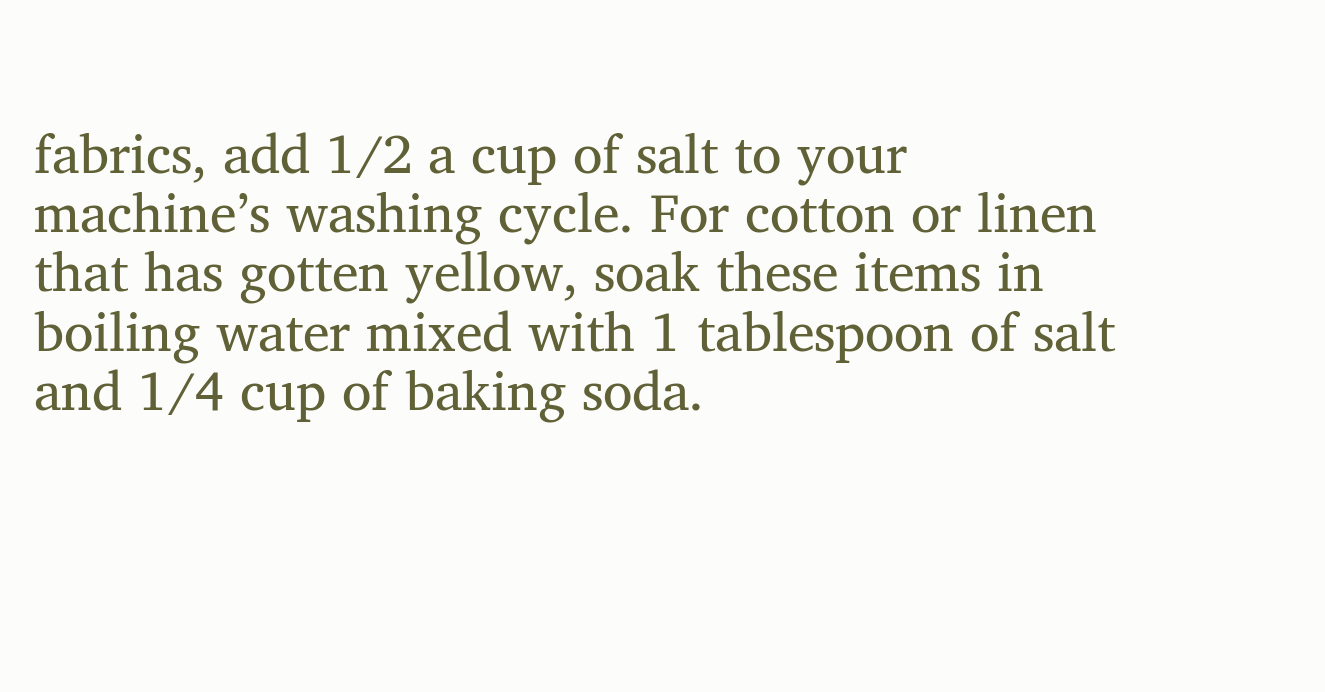fabrics, add 1/2 a cup of salt to your machine’s washing cycle. For cotton or linen that has gotten yellow, soak these items in boiling water mixed with 1 tablespoon of salt and 1/4 cup of baking soda.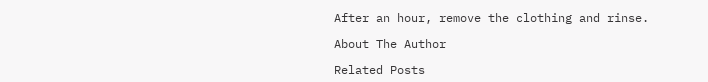After an hour, remove the clothing and rinse.

About The Author

Related Posts